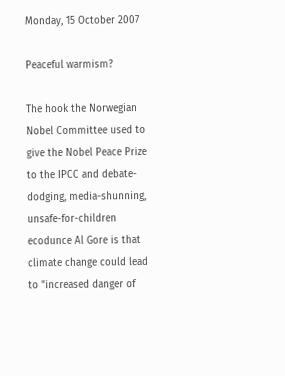Monday, 15 October 2007

Peaceful warmism?

The hook the Norwegian Nobel Committee used to give the Nobel Peace Prize to the IPCC and debate-dodging, media-shunning, unsafe-for-children ecodunce Al Gore is that climate change could lead to "increased danger of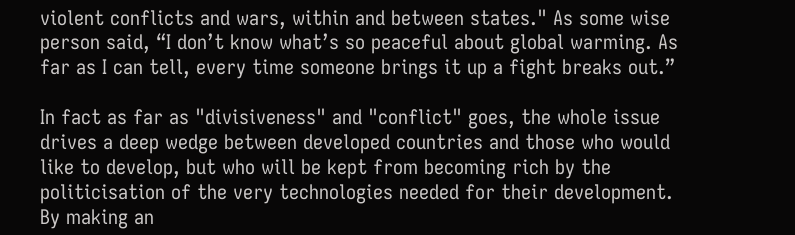violent conflicts and wars, within and between states." As some wise person said, “I don’t know what’s so peaceful about global warming. As far as I can tell, every time someone brings it up a fight breaks out.”

In fact as far as "divisiveness" and "conflict" goes, the whole issue drives a deep wedge between developed countries and those who would like to develop, but who will be kept from becoming rich by the politicisation of the very technologies needed for their development. By making an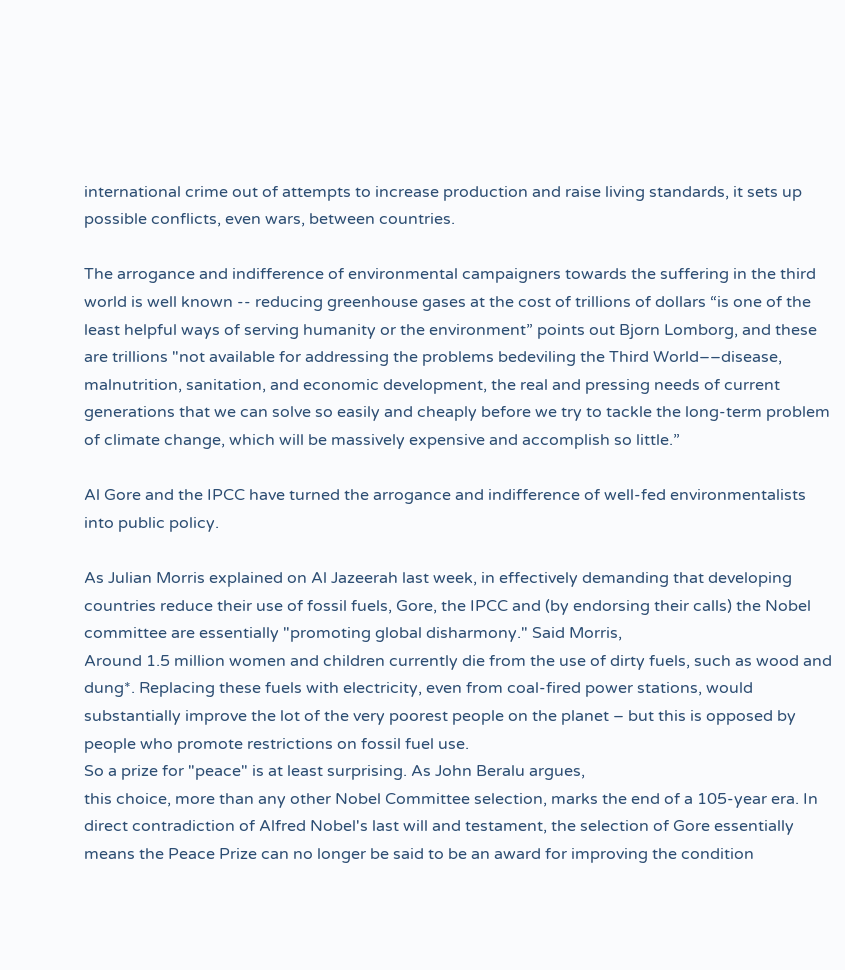international crime out of attempts to increase production and raise living standards, it sets up possible conflicts, even wars, between countries.

The arrogance and indifference of environmental campaigners towards the suffering in the third world is well known -- reducing greenhouse gases at the cost of trillions of dollars “is one of the least helpful ways of serving humanity or the environment” points out Bjorn Lomborg, and these are trillions "not available for addressing the problems bedeviling the Third World––disease, malnutrition, sanitation, and economic development, the real and pressing needs of current generations that we can solve so easily and cheaply before we try to tackle the long-term problem of climate change, which will be massively expensive and accomplish so little.”

Al Gore and the IPCC have turned the arrogance and indifference of well-fed environmentalists into public policy.

As Julian Morris explained on Al Jazeerah last week, in effectively demanding that developing countries reduce their use of fossil fuels, Gore, the IPCC and (by endorsing their calls) the Nobel committee are essentially "promoting global disharmony." Said Morris,
Around 1.5 million women and children currently die from the use of dirty fuels, such as wood and dung*. Replacing these fuels with electricity, even from coal-fired power stations, would substantially improve the lot of the very poorest people on the planet – but this is opposed by people who promote restrictions on fossil fuel use.
So a prize for "peace" is at least surprising. As John Beralu argues,
this choice, more than any other Nobel Committee selection, marks the end of a 105-year era. In direct contradiction of Alfred Nobel's last will and testament, the selection of Gore essentially means the Peace Prize can no longer be said to be an award for improving the condition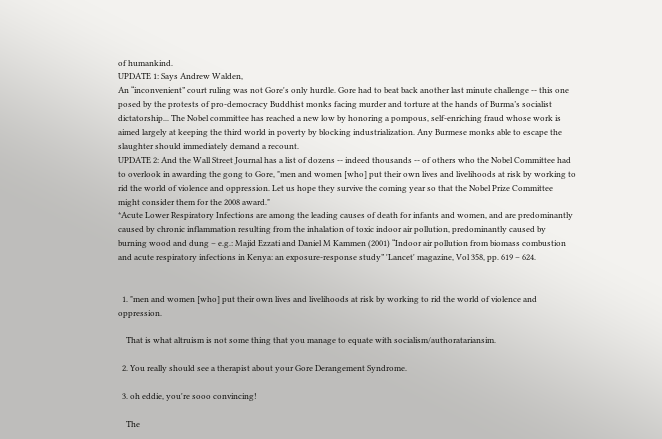of humankind.
UPDATE 1: Says Andrew Walden,
An “inconvenient” court ruling was not Gore's only hurdle. Gore had to beat back another last minute challenge -- this one posed by the protests of pro-democracy Buddhist monks facing murder and torture at the hands of Burma’s socialist dictatorship... The Nobel committee has reached a new low by honoring a pompous, self-enriching fraud whose work is aimed largely at keeping the third world in poverty by blocking industrialization. Any Burmese monks able to escape the slaughter should immediately demand a recount.
UPDATE 2: And the Wall Street Journal has a list of dozens -- indeed thousands -- of others who the Nobel Committee had to overlook in awarding the gong to Gore, "men and women [who] put their own lives and livelihoods at risk by working to rid the world of violence and oppression. Let us hope they survive the coming year so that the Nobel Prize Committee might consider them for the 2008 award."
*Acute Lower Respiratory Infections are among the leading causes of death for infants and women, and are predominantly caused by chronic inflammation resulting from the inhalation of toxic indoor air pollution, predominantly caused by burning wood and dung – e.g.: Majid Ezzati and Daniel M Kammen (2001) “Indoor air pollution from biomass combustion and acute respiratory infections in Kenya: an exposure-response study” 'Lancet' magazine, Vol 358, pp. 619 – 624.


  1. "men and women [who] put their own lives and livelihoods at risk by working to rid the world of violence and oppression.

    That is what altruism is not some thing that you manage to equate with socialism/authoratariansim.

  2. You really should see a therapist about your Gore Derangement Syndrome.

  3. oh eddie, you're sooo convincing!

    The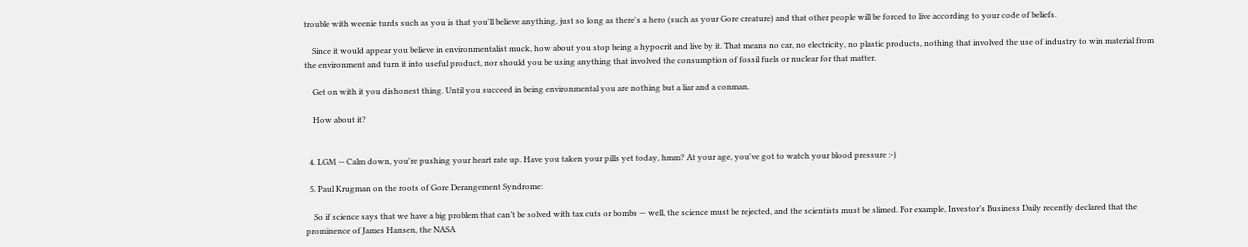trouble with weenie turds such as you is that you'll believe anything, just so long as there's a hero (such as your Gore creature) and that other people will be forced to live according to your code of beliefs.

    Since it would appear you believe in environmentalist muck, how about you stop being a hypocrit and live by it. That means no car, no electricity, no plastic products, nothing that involved the use of industry to win material from the environment and turn it into useful product, nor should you be using anything that involved the consumption of fossil fuels or nuclear for that matter.

    Get on with it you dishonest thing. Until you succeed in being environmental you are nothing but a liar and a conman.

    How about it?


  4. LGM -- Calm down, you're pushing your heart rate up. Have you taken your pills yet today, hmm? At your age, you've got to watch your blood pressure :-)

  5. Paul Krugman on the roots of Gore Derangement Syndrome:

    So if science says that we have a big problem that can’t be solved with tax cuts or bombs — well, the science must be rejected, and the scientists must be slimed. For example, Investor’s Business Daily recently declared that the prominence of James Hansen, the NASA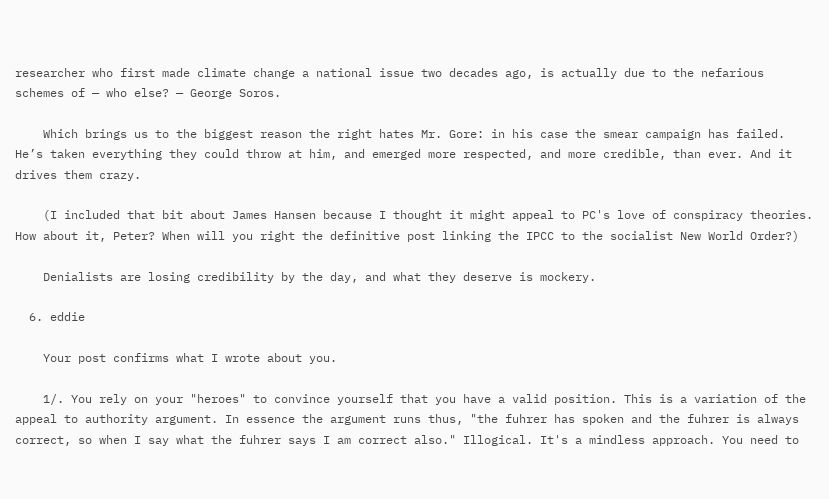researcher who first made climate change a national issue two decades ago, is actually due to the nefarious schemes of — who else? — George Soros.

    Which brings us to the biggest reason the right hates Mr. Gore: in his case the smear campaign has failed. He’s taken everything they could throw at him, and emerged more respected, and more credible, than ever. And it drives them crazy.

    (I included that bit about James Hansen because I thought it might appeal to PC's love of conspiracy theories. How about it, Peter? When will you right the definitive post linking the IPCC to the socialist New World Order?)

    Denialists are losing credibility by the day, and what they deserve is mockery.

  6. eddie

    Your post confirms what I wrote about you.

    1/. You rely on your "heroes" to convince yourself that you have a valid position. This is a variation of the appeal to authority argument. In essence the argument runs thus, "the fuhrer has spoken and the fuhrer is always correct, so when I say what the fuhrer says I am correct also." Illogical. It's a mindless approach. You need to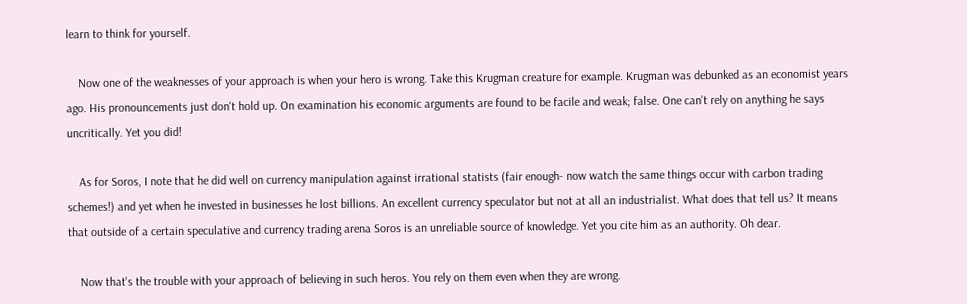learn to think for yourself.

    Now one of the weaknesses of your approach is when your hero is wrong. Take this Krugman creature for example. Krugman was debunked as an economist years ago. His pronouncements just don't hold up. On examination his economic arguments are found to be facile and weak; false. One can't rely on anything he says uncritically. Yet you did!

    As for Soros, I note that he did well on currency manipulation against irrational statists (fair enough- now watch the same things occur with carbon trading schemes!) and yet when he invested in businesses he lost billions. An excellent currency speculator but not at all an industrialist. What does that tell us? It means that outside of a certain speculative and currency trading arena Soros is an unreliable source of knowledge. Yet you cite him as an authority. Oh dear.

    Now that's the trouble with your approach of believing in such heros. You rely on them even when they are wrong.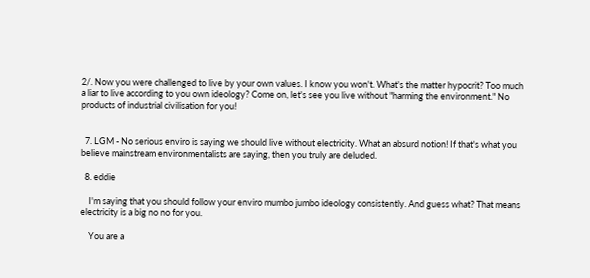2/. Now you were challenged to live by your own values. I know you won't. What's the matter hypocrit? Too much a liar to live according to you own ideology? Come on, let's see you live without "harming the environment." No products of industrial civilisation for you!


  7. LGM - No serious enviro is saying we should live without electricity. What an absurd notion! If that's what you believe mainstream environmentalists are saying, then you truly are deluded.

  8. eddie

    I'm saying that you should follow your enviro mumbo jumbo ideology consistently. And guess what? That means electricity is a big no no for you.

    You are a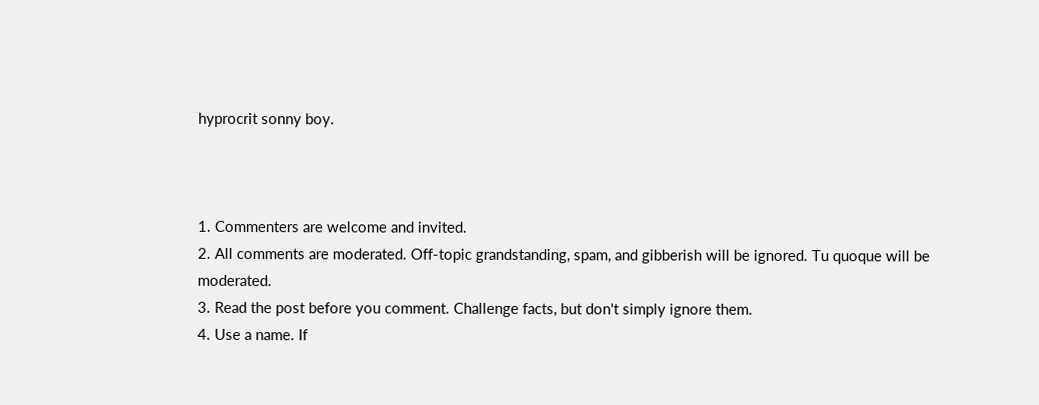hyprocrit sonny boy.



1. Commenters are welcome and invited.
2. All comments are moderated. Off-topic grandstanding, spam, and gibberish will be ignored. Tu quoque will be moderated.
3. Read the post before you comment. Challenge facts, but don't simply ignore them.
4. Use a name. If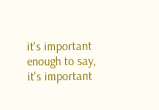it's important enough to say, it's important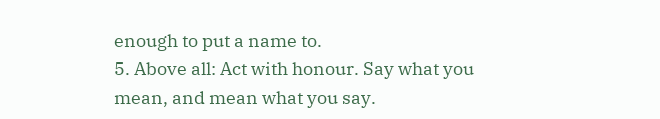enough to put a name to.
5. Above all: Act with honour. Say what you mean, and mean what you say.